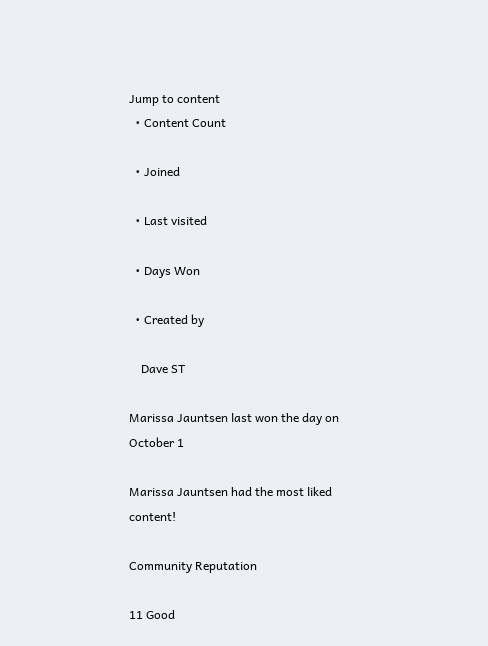Jump to content
  • Content Count

  • Joined

  • Last visited

  • Days Won

  • Created by

    Dave ST

Marissa Jauntsen last won the day on October 1

Marissa Jauntsen had the most liked content!

Community Reputation

11 Good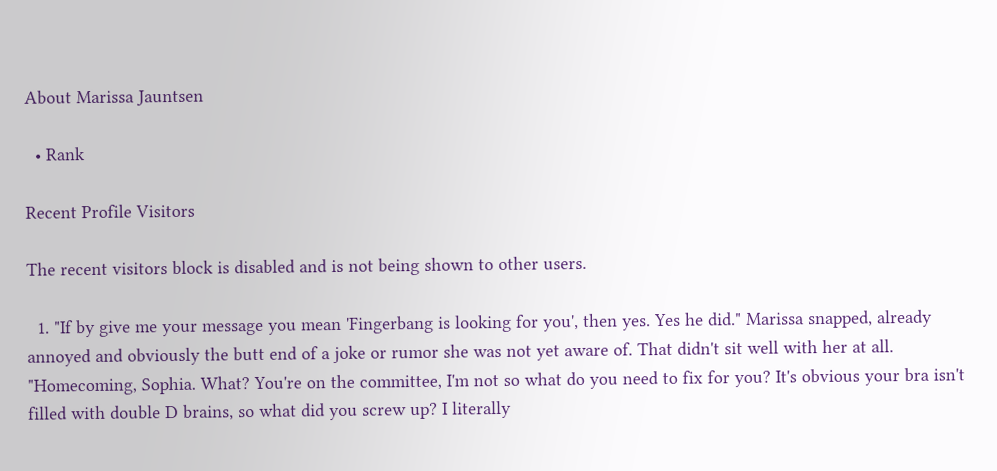About Marissa Jauntsen

  • Rank

Recent Profile Visitors

The recent visitors block is disabled and is not being shown to other users.

  1. "If by give me your message you mean 'Fingerbang is looking for you', then yes. Yes he did." Marissa snapped, already annoyed and obviously the butt end of a joke or rumor she was not yet aware of. That didn't sit well with her at all. "Homecoming, Sophia. What? You're on the committee, I'm not so what do you need to fix for you? It's obvious your bra isn't filled with double D brains, so what did you screw up? I literally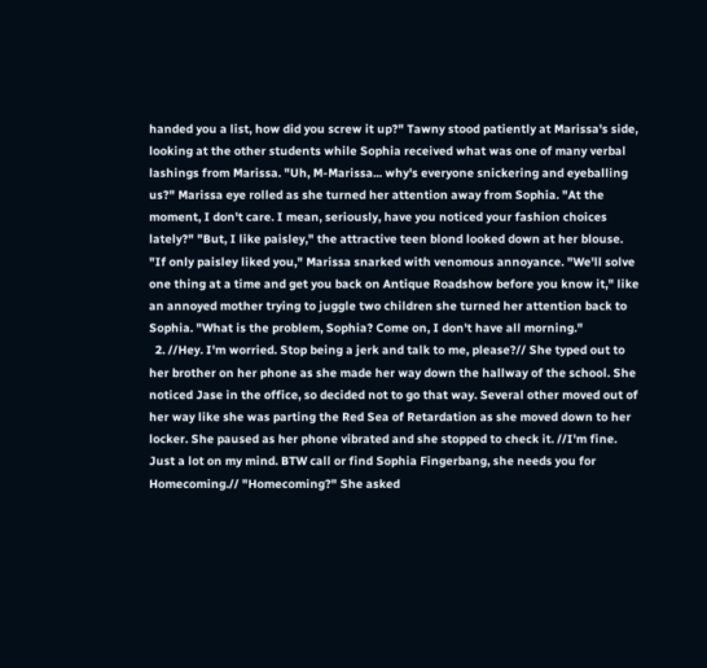handed you a list, how did you screw it up?" Tawny stood patiently at Marissa's side, looking at the other students while Sophia received what was one of many verbal lashings from Marissa. "Uh, M-Marissa... why's everyone snickering and eyeballing us?" Marissa eye rolled as she turned her attention away from Sophia. "At the moment, I don't care. I mean, seriously, have you noticed your fashion choices lately?" "But, I like paisley," the attractive teen blond looked down at her blouse. "If only paisley liked you," Marissa snarked with venomous annoyance. "We'll solve one thing at a time and get you back on Antique Roadshow before you know it," like an annoyed mother trying to juggle two children she turned her attention back to Sophia. "What is the problem, Sophia? Come on, I don't have all morning."
  2. //Hey. I'm worried. Stop being a jerk and talk to me, please?// She typed out to her brother on her phone as she made her way down the hallway of the school. She noticed Jase in the office, so decided not to go that way. Several other moved out of her way like she was parting the Red Sea of Retardation as she moved down to her locker. She paused as her phone vibrated and she stopped to check it. //I'm fine. Just a lot on my mind. BTW call or find Sophia Fingerbang, she needs you for Homecoming.// "Homecoming?" She asked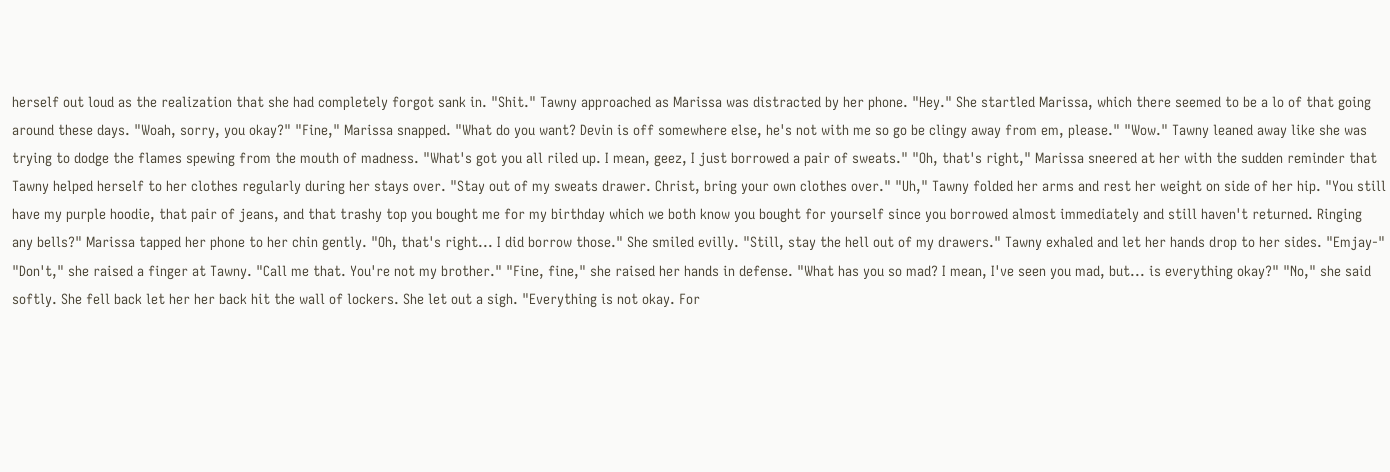herself out loud as the realization that she had completely forgot sank in. "Shit." Tawny approached as Marissa was distracted by her phone. "Hey." She startled Marissa, which there seemed to be a lo of that going around these days. "Woah, sorry, you okay?" "Fine," Marissa snapped. "What do you want? Devin is off somewhere else, he's not with me so go be clingy away from em, please." "Wow." Tawny leaned away like she was trying to dodge the flames spewing from the mouth of madness. "What's got you all riled up. I mean, geez, I just borrowed a pair of sweats." "Oh, that's right," Marissa sneered at her with the sudden reminder that Tawny helped herself to her clothes regularly during her stays over. "Stay out of my sweats drawer. Christ, bring your own clothes over." "Uh," Tawny folded her arms and rest her weight on side of her hip. "You still have my purple hoodie, that pair of jeans, and that trashy top you bought me for my birthday which we both know you bought for yourself since you borrowed almost immediately and still haven't returned. Ringing any bells?" Marissa tapped her phone to her chin gently. "Oh, that's right... I did borrow those." She smiled evilly. "Still, stay the hell out of my drawers." Tawny exhaled and let her hands drop to her sides. "Emjay-" "Don't," she raised a finger at Tawny. "Call me that. You're not my brother." "Fine, fine," she raised her hands in defense. "What has you so mad? I mean, I've seen you mad, but... is everything okay?" "No," she said softly. She fell back let her her back hit the wall of lockers. She let out a sigh. "Everything is not okay. For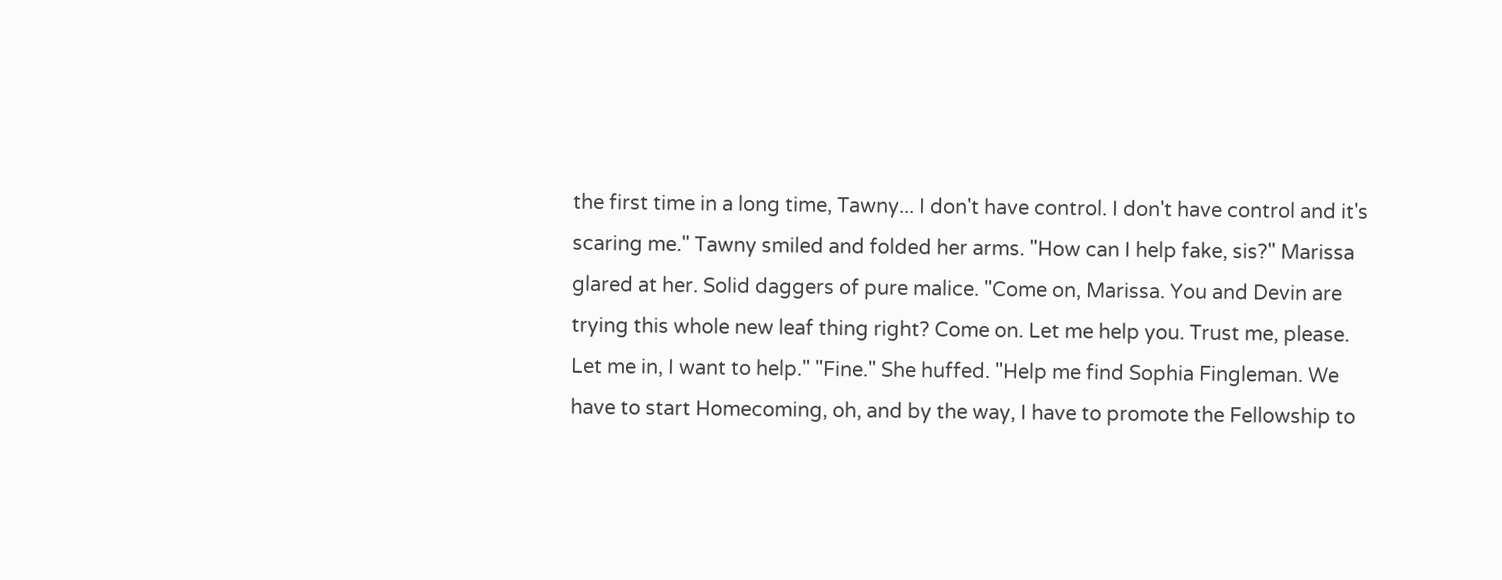the first time in a long time, Tawny... I don't have control. I don't have control and it's scaring me." Tawny smiled and folded her arms. "How can I help fake, sis?" Marissa glared at her. Solid daggers of pure malice. "Come on, Marissa. You and Devin are trying this whole new leaf thing right? Come on. Let me help you. Trust me, please. Let me in, I want to help." "Fine." She huffed. "Help me find Sophia Fingleman. We have to start Homecoming, oh, and by the way, I have to promote the Fellowship to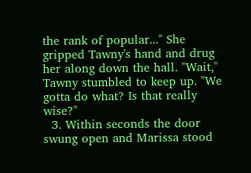the rank of popular..." She gripped Tawny's hand and drug her along down the hall. "Wait," Tawny stumbled to keep up. "We gotta do what? Is that really wise?"
  3. Within seconds the door swung open and Marissa stood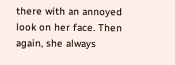there with an annoyed look on her face. Then again, she always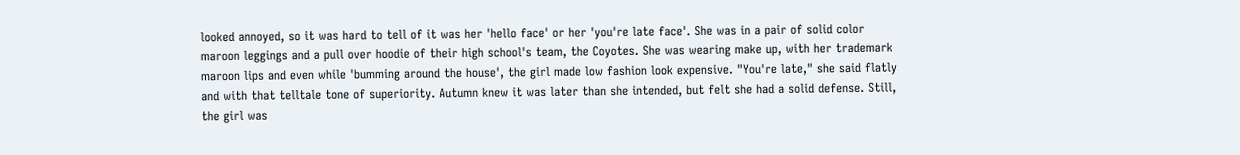looked annoyed, so it was hard to tell of it was her 'hello face' or her 'you're late face'. She was in a pair of solid color maroon leggings and a pull over hoodie of their high school's team, the Coyotes. She was wearing make up, with her trademark maroon lips and even while 'bumming around the house', the girl made low fashion look expensive. "You're late," she said flatly and with that telltale tone of superiority. Autumn knew it was later than she intended, but felt she had a solid defense. Still, the girl was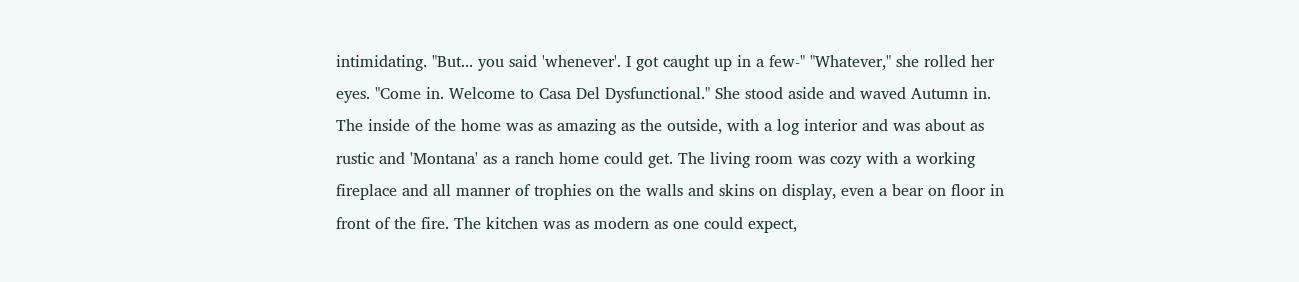intimidating. "But... you said 'whenever'. I got caught up in a few-" "Whatever," she rolled her eyes. "Come in. Welcome to Casa Del Dysfunctional." She stood aside and waved Autumn in. The inside of the home was as amazing as the outside, with a log interior and was about as rustic and 'Montana' as a ranch home could get. The living room was cozy with a working fireplace and all manner of trophies on the walls and skins on display, even a bear on floor in front of the fire. The kitchen was as modern as one could expect,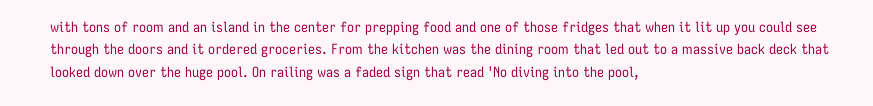with tons of room and an island in the center for prepping food and one of those fridges that when it lit up you could see through the doors and it ordered groceries. From the kitchen was the dining room that led out to a massive back deck that looked down over the huge pool. On railing was a faded sign that read 'No diving into the pool,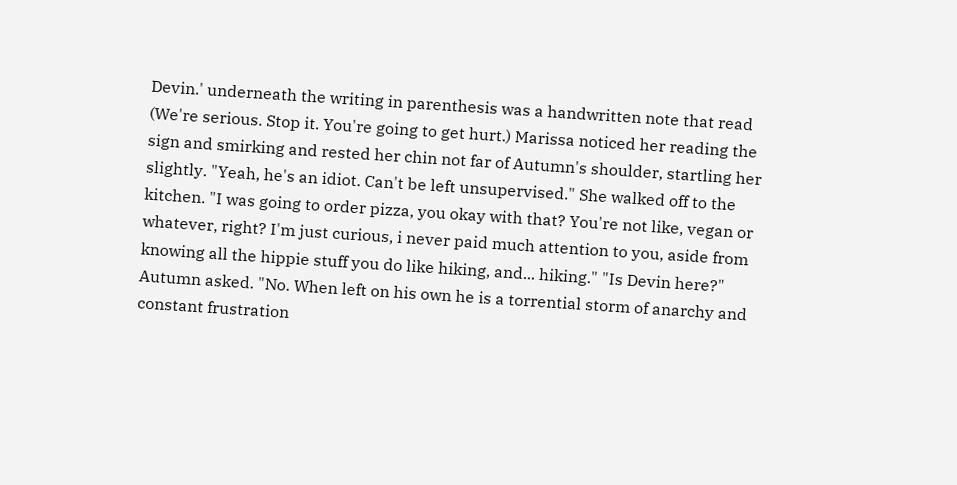Devin.' underneath the writing in parenthesis was a handwritten note that read (We're serious. Stop it. You're going to get hurt.) Marissa noticed her reading the sign and smirking and rested her chin not far of Autumn's shoulder, startling her slightly. "Yeah, he's an idiot. Can't be left unsupervised." She walked off to the kitchen. "I was going to order pizza, you okay with that? You're not like, vegan or whatever, right? I'm just curious, i never paid much attention to you, aside from knowing all the hippie stuff you do like hiking, and... hiking." "Is Devin here?" Autumn asked. "No. When left on his own he is a torrential storm of anarchy and constant frustration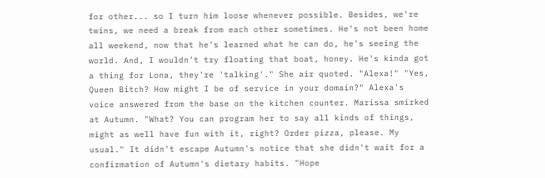for other... so I turn him loose whenever possible. Besides, we're twins, we need a break from each other sometimes. He's not been home all weekend, now that he's learned what he can do, he's seeing the world. And, I wouldn't try floating that boat, honey. He's kinda got a thing for Lona, they're 'talking'." She air quoted. "Alexa!" "Yes, Queen Bitch? How might I be of service in your domain?" Alexa's voice answered from the base on the kitchen counter. Marissa smirked at Autumn. "What? You can program her to say all kinds of things, might as well have fun with it, right? Order pizza, please. My usual." It didn't escape Autumn's notice that she didn't wait for a confirmation of Autumn's dietary habits. "Hope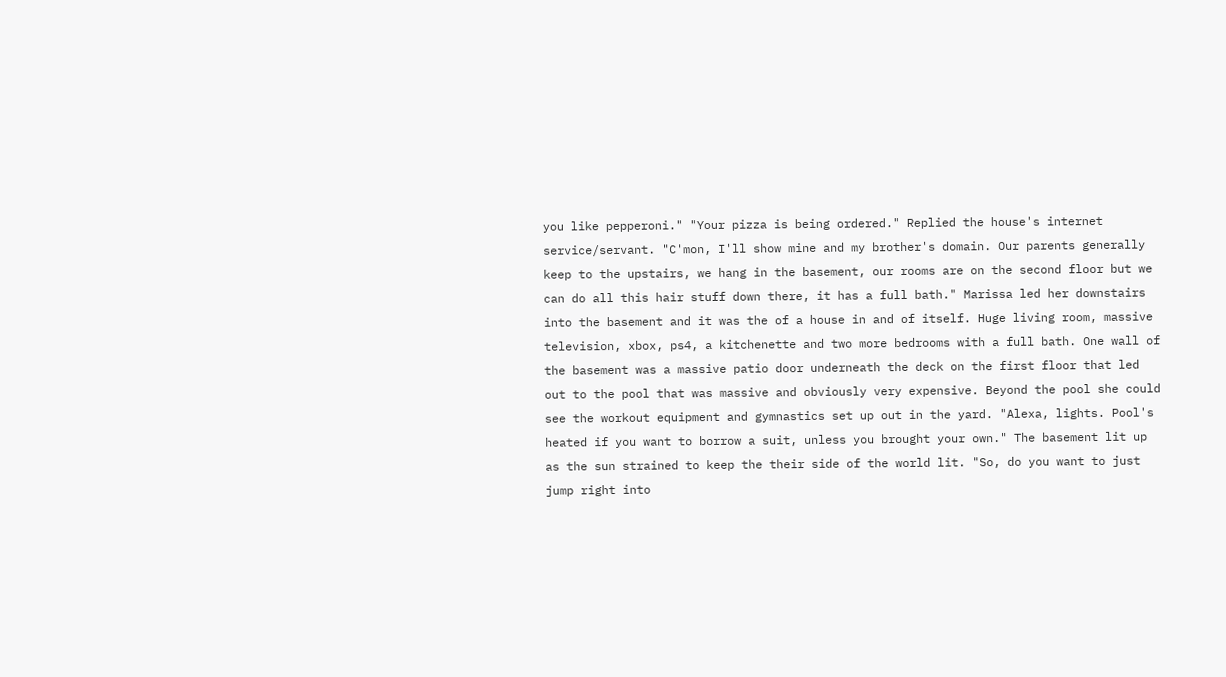you like pepperoni." "Your pizza is being ordered." Replied the house's internet service/servant. "C'mon, I'll show mine and my brother's domain. Our parents generally keep to the upstairs, we hang in the basement, our rooms are on the second floor but we can do all this hair stuff down there, it has a full bath." Marissa led her downstairs into the basement and it was the of a house in and of itself. Huge living room, massive television, xbox, ps4, a kitchenette and two more bedrooms with a full bath. One wall of the basement was a massive patio door underneath the deck on the first floor that led out to the pool that was massive and obviously very expensive. Beyond the pool she could see the workout equipment and gymnastics set up out in the yard. "Alexa, lights. Pool's heated if you want to borrow a suit, unless you brought your own." The basement lit up as the sun strained to keep the their side of the world lit. "So, do you want to just jump right into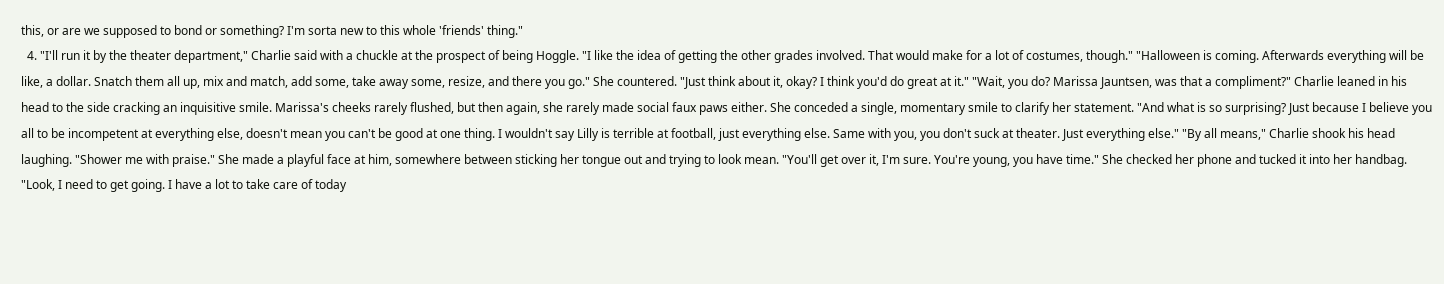this, or are we supposed to bond or something? I'm sorta new to this whole 'friends' thing."
  4. "I'll run it by the theater department," Charlie said with a chuckle at the prospect of being Hoggle. "I like the idea of getting the other grades involved. That would make for a lot of costumes, though." "Halloween is coming. Afterwards everything will be like, a dollar. Snatch them all up, mix and match, add some, take away some, resize, and there you go." She countered. "Just think about it, okay? I think you'd do great at it." "Wait, you do? Marissa Jauntsen, was that a compliment?" Charlie leaned in his head to the side cracking an inquisitive smile. Marissa's cheeks rarely flushed, but then again, she rarely made social faux paws either. She conceded a single, momentary smile to clarify her statement. "And what is so surprising? Just because I believe you all to be incompetent at everything else, doesn't mean you can't be good at one thing. I wouldn't say Lilly is terrible at football, just everything else. Same with you, you don't suck at theater. Just everything else." "By all means," Charlie shook his head laughing. "Shower me with praise." She made a playful face at him, somewhere between sticking her tongue out and trying to look mean. "You'll get over it, I'm sure. You're young, you have time." She checked her phone and tucked it into her handbag. "Look, I need to get going. I have a lot to take care of today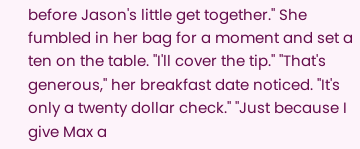before Jason's little get together." She fumbled in her bag for a moment and set a ten on the table. "I'll cover the tip." "That's generous," her breakfast date noticed. "It's only a twenty dollar check." "Just because I give Max a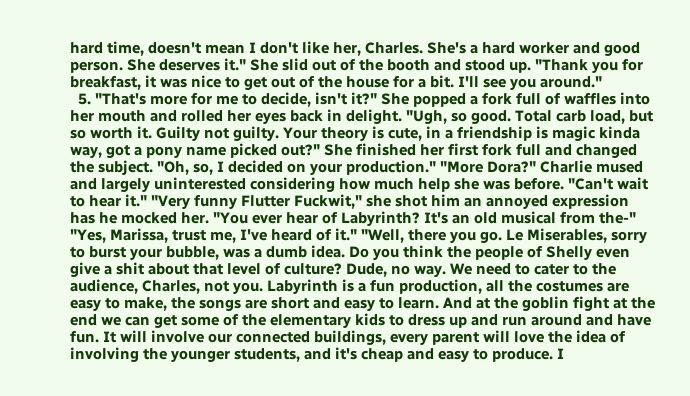hard time, doesn't mean I don't like her, Charles. She's a hard worker and good person. She deserves it." She slid out of the booth and stood up. "Thank you for breakfast, it was nice to get out of the house for a bit. I'll see you around."
  5. "That's more for me to decide, isn't it?" She popped a fork full of waffles into her mouth and rolled her eyes back in delight. "Ugh, so good. Total carb load, but so worth it. Guilty not guilty. Your theory is cute, in a friendship is magic kinda way, got a pony name picked out?" She finished her first fork full and changed the subject. "Oh, so, I decided on your production." "More Dora?" Charlie mused and largely uninterested considering how much help she was before. "Can't wait to hear it." "Very funny Flutter Fuckwit," she shot him an annoyed expression has he mocked her. "You ever hear of Labyrinth? It's an old musical from the-" "Yes, Marissa, trust me, I've heard of it." "Well, there you go. Le Miserables, sorry to burst your bubble, was a dumb idea. Do you think the people of Shelly even give a shit about that level of culture? Dude, no way. We need to cater to the audience, Charles, not you. Labyrinth is a fun production, all the costumes are easy to make, the songs are short and easy to learn. And at the goblin fight at the end we can get some of the elementary kids to dress up and run around and have fun. It will involve our connected buildings, every parent will love the idea of involving the younger students, and it's cheap and easy to produce. I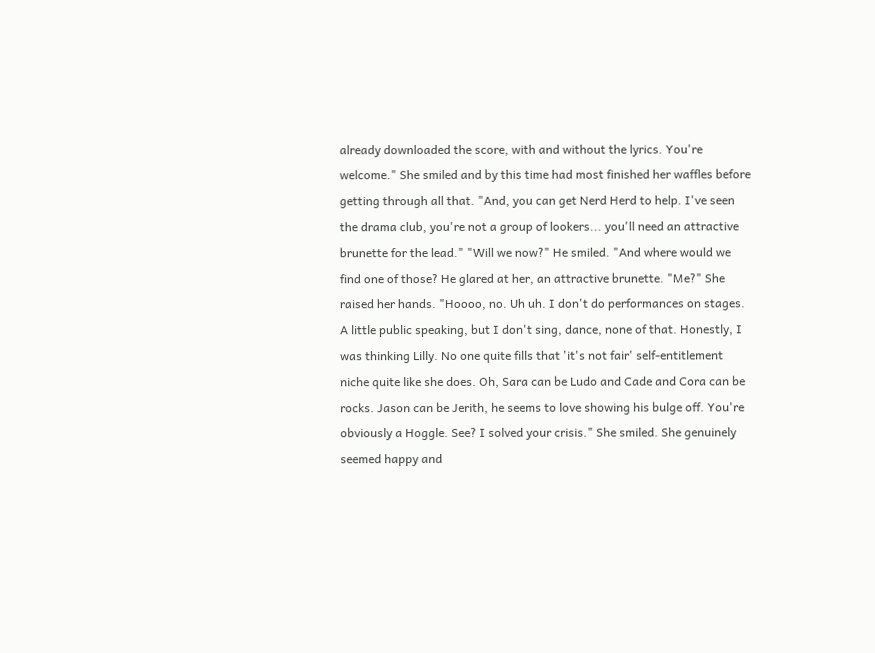already downloaded the score, with and without the lyrics. You're welcome." She smiled and by this time had most finished her waffles before getting through all that. "And, you can get Nerd Herd to help. I've seen the drama club, you're not a group of lookers... you'll need an attractive brunette for the lead." "Will we now?" He smiled. "And where would we find one of those? He glared at her, an attractive brunette. "Me?" She raised her hands. "Hoooo, no. Uh uh. I don't do performances on stages. A little public speaking, but I don't sing, dance, none of that. Honestly, I was thinking Lilly. No one quite fills that 'it's not fair' self-entitlement niche quite like she does. Oh, Sara can be Ludo and Cade and Cora can be rocks. Jason can be Jerith, he seems to love showing his bulge off. You're obviously a Hoggle. See? I solved your crisis." She smiled. She genuinely seemed happy and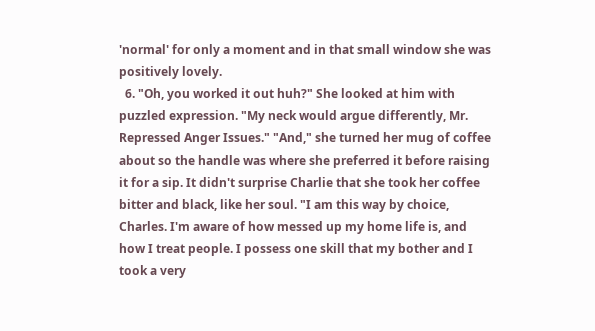'normal' for only a moment and in that small window she was positively lovely.
  6. "Oh, you worked it out huh?" She looked at him with puzzled expression. "My neck would argue differently, Mr. Repressed Anger Issues." "And," she turned her mug of coffee about so the handle was where she preferred it before raising it for a sip. It didn't surprise Charlie that she took her coffee bitter and black, like her soul. "I am this way by choice, Charles. I'm aware of how messed up my home life is, and how I treat people. I possess one skill that my bother and I took a very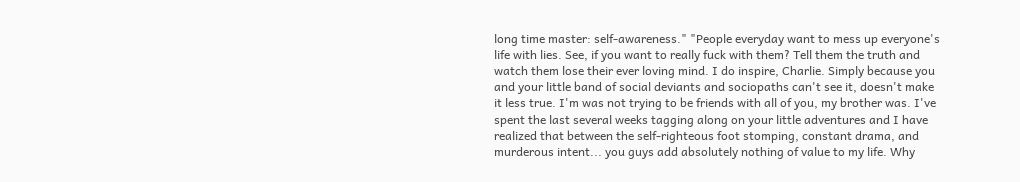long time master: self-awareness." "People everyday want to mess up everyone's life with lies. See, if you want to really fuck with them? Tell them the truth and watch them lose their ever loving mind. I do inspire, Charlie. Simply because you and your little band of social deviants and sociopaths can't see it, doesn't make it less true. I'm was not trying to be friends with all of you, my brother was. I've spent the last several weeks tagging along on your little adventures and I have realized that between the self-righteous foot stomping, constant drama, and murderous intent... you guys add absolutely nothing of value to my life. Why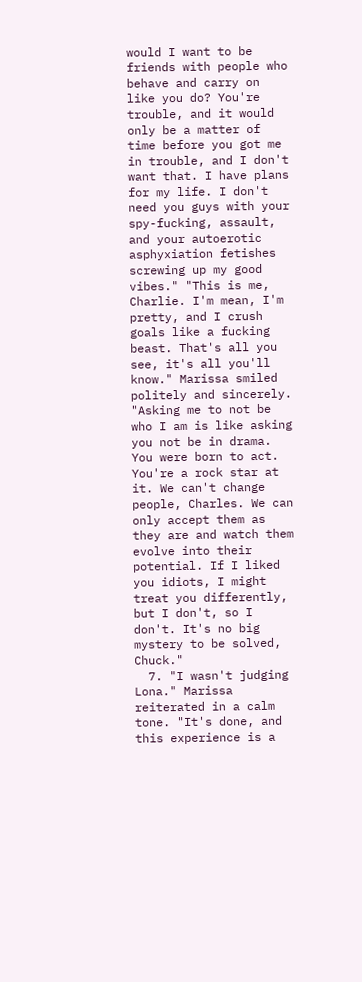would I want to be friends with people who behave and carry on like you do? You're trouble, and it would only be a matter of time before you got me in trouble, and I don't want that. I have plans for my life. I don't need you guys with your spy-fucking, assault, and your autoerotic asphyxiation fetishes screwing up my good vibes." "This is me, Charlie. I'm mean, I'm pretty, and I crush goals like a fucking beast. That's all you see, it's all you'll know." Marissa smiled politely and sincerely. "Asking me to not be who I am is like asking you not be in drama. You were born to act. You're a rock star at it. We can't change people, Charles. We can only accept them as they are and watch them evolve into their potential. If I liked you idiots, I might treat you differently, but I don't, so I don't. It's no big mystery to be solved, Chuck."
  7. "I wasn't judging Lona." Marissa reiterated in a calm tone. "It's done, and this experience is a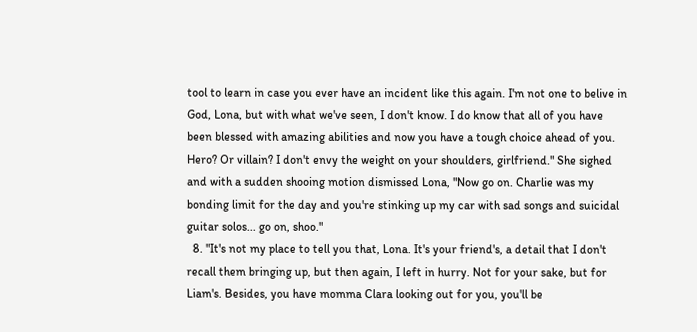tool to learn in case you ever have an incident like this again. I'm not one to belive in God, Lona, but with what we've seen, I don't know. I do know that all of you have been blessed with amazing abilities and now you have a tough choice ahead of you. Hero? Or villain? I don't envy the weight on your shoulders, girlfriend." She sighed and with a sudden shooing motion dismissed Lona, "Now go on. Charlie was my bonding limit for the day and you're stinking up my car with sad songs and suicidal guitar solos... go on, shoo."
  8. "It's not my place to tell you that, Lona. It's your friend's, a detail that I don't recall them bringing up, but then again, I left in hurry. Not for your sake, but for Liam's. Besides, you have momma Clara looking out for you, you'll be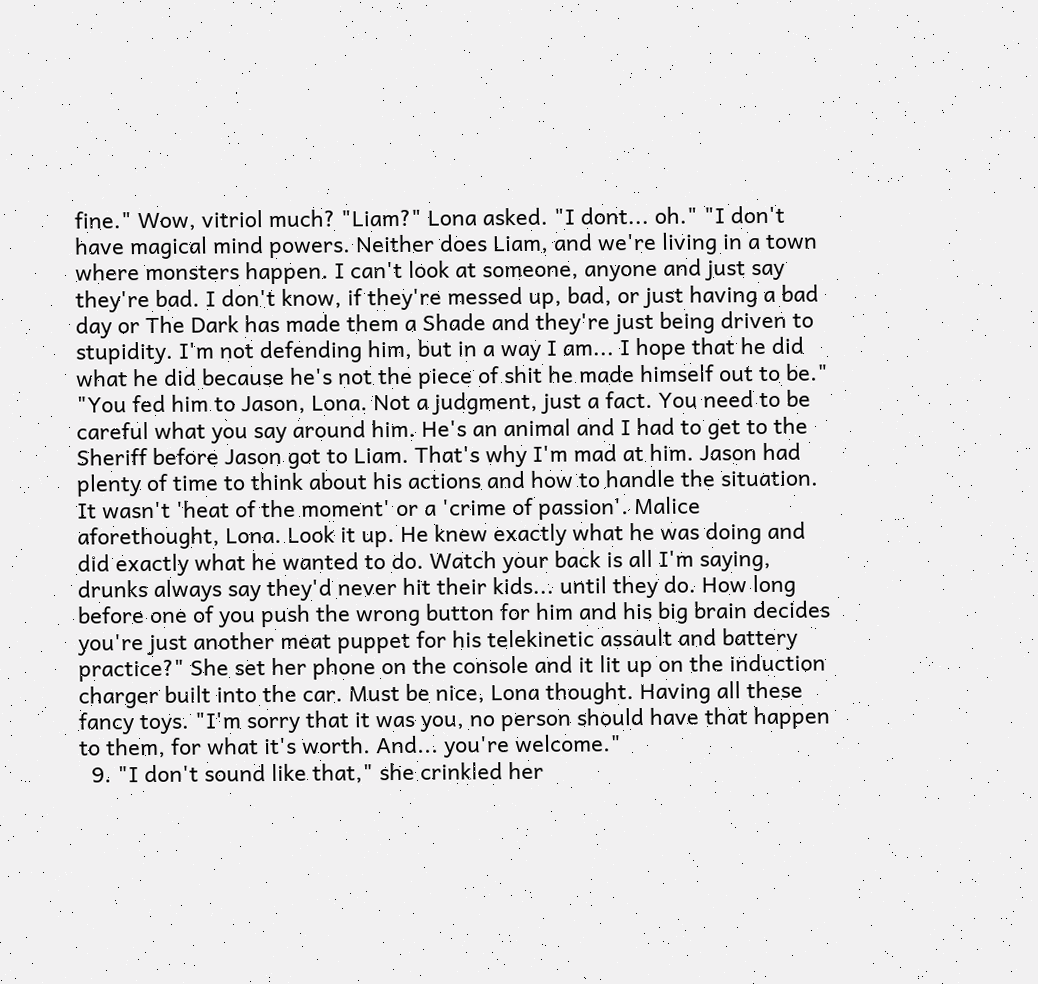fine." Wow, vitriol much? "Liam?" Lona asked. "I dont... oh." "I don't have magical mind powers. Neither does Liam, and we're living in a town where monsters happen. I can't look at someone, anyone and just say they're bad. I don't know, if they're messed up, bad, or just having a bad day or The Dark has made them a Shade and they're just being driven to stupidity. I'm not defending him, but in a way I am... I hope that he did what he did because he's not the piece of shit he made himself out to be." "You fed him to Jason, Lona. Not a judgment, just a fact. You need to be careful what you say around him. He's an animal and I had to get to the Sheriff before Jason got to Liam. That's why I'm mad at him. Jason had plenty of time to think about his actions and how to handle the situation. It wasn't 'heat of the moment' or a 'crime of passion'. Malice aforethought, Lona. Look it up. He knew exactly what he was doing and did exactly what he wanted to do. Watch your back is all I'm saying, drunks always say they'd never hit their kids... until they do. How long before one of you push the wrong button for him and his big brain decides you're just another meat puppet for his telekinetic assault and battery practice?" She set her phone on the console and it lit up on the induction charger built into the car. Must be nice, Lona thought. Having all these fancy toys. "I'm sorry that it was you, no person should have that happen to them, for what it's worth. And... you're welcome."
  9. "I don't sound like that," she crinkled her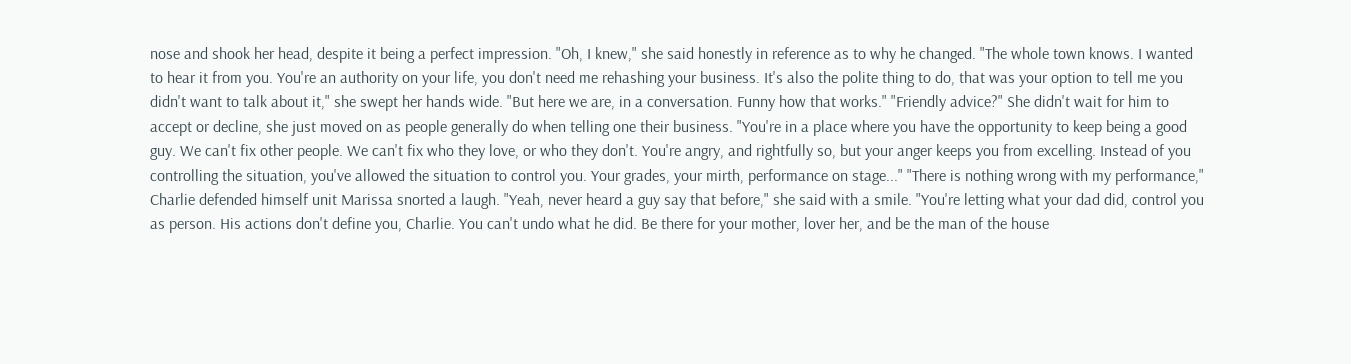nose and shook her head, despite it being a perfect impression. "Oh, I knew," she said honestly in reference as to why he changed. "The whole town knows. I wanted to hear it from you. You're an authority on your life, you don't need me rehashing your business. It's also the polite thing to do, that was your option to tell me you didn't want to talk about it," she swept her hands wide. "But here we are, in a conversation. Funny how that works." "Friendly advice?" She didn't wait for him to accept or decline, she just moved on as people generally do when telling one their business. "You're in a place where you have the opportunity to keep being a good guy. We can't fix other people. We can't fix who they love, or who they don't. You're angry, and rightfully so, but your anger keeps you from excelling. Instead of you controlling the situation, you've allowed the situation to control you. Your grades, your mirth, performance on stage..." "There is nothing wrong with my performance," Charlie defended himself unit Marissa snorted a laugh. "Yeah, never heard a guy say that before," she said with a smile. "You're letting what your dad did, control you as person. His actions don't define you, Charlie. You can't undo what he did. Be there for your mother, lover her, and be the man of the house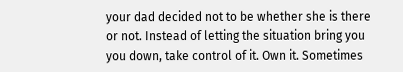your dad decided not to be whether she is there or not. Instead of letting the situation bring you you down, take control of it. Own it. Sometimes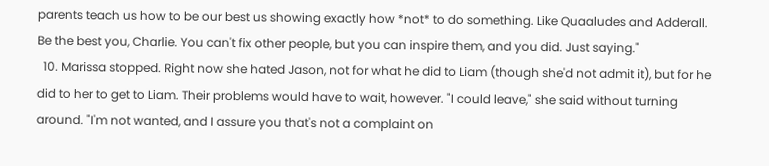parents teach us how to be our best us showing exactly how *not* to do something. Like Quaaludes and Adderall. Be the best you, Charlie. You can't fix other people, but you can inspire them, and you did. Just saying."
  10. Marissa stopped. Right now she hated Jason, not for what he did to Liam (though she'd not admit it), but for he did to her to get to Liam. Their problems would have to wait, however. "I could leave," she said without turning around. "I'm not wanted, and I assure you that's not a complaint on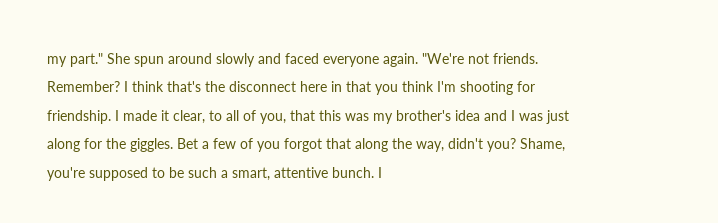my part." She spun around slowly and faced everyone again. "We're not friends. Remember? I think that's the disconnect here in that you think I'm shooting for friendship. I made it clear, to all of you, that this was my brother's idea and I was just along for the giggles. Bet a few of you forgot that along the way, didn't you? Shame, you're supposed to be such a smart, attentive bunch. I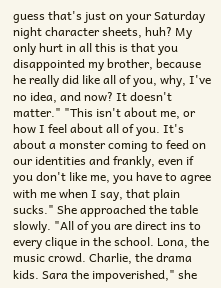guess that's just on your Saturday night character sheets, huh? My only hurt in all this is that you disappointed my brother, because he really did like all of you, why, I've no idea, and now? It doesn't matter." "This isn't about me, or how I feel about all of you. It's about a monster coming to feed on our identities and frankly, even if you don't like me, you have to agree with me when I say, that plain sucks." She approached the table slowly. "All of you are direct ins to every clique in the school. Lona, the music crowd. Charlie, the drama kids. Sara the impoverished," she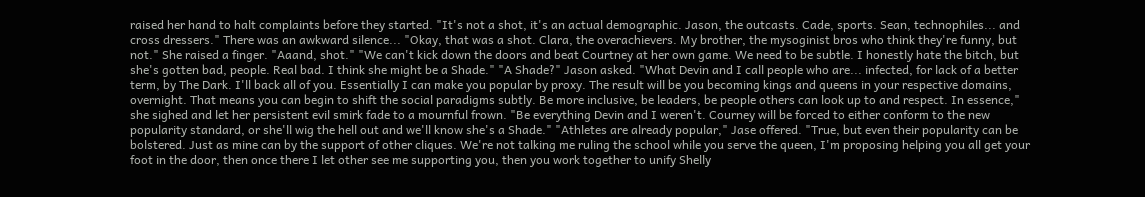raised her hand to halt complaints before they started. "It's not a shot, it's an actual demographic. Jason, the outcasts. Cade, sports. Sean, technophiles... and cross dressers." There was an awkward silence... "Okay, that was a shot. Clara, the overachievers. My brother, the mysoginist bros who think they're funny, but not." She raised a finger. "Aaand, shot." "We can't kick down the doors and beat Courtney at her own game. We need to be subtle. I honestly hate the bitch, but she's gotten bad, people. Real bad. I think she might be a Shade." "A Shade?" Jason asked. "What Devin and I call people who are... infected, for lack of a better term, by The Dark. I'll back all of you. Essentially I can make you popular by proxy. The result will be you becoming kings and queens in your respective domains, overnight. That means you can begin to shift the social paradigms subtly. Be more inclusive, be leaders, be people others can look up to and respect. In essence," she sighed and let her persistent evil smirk fade to a mournful frown. "Be everything Devin and I weren't. Courney will be forced to either conform to the new popularity standard, or she'll wig the hell out and we'll know she's a Shade." "Athletes are already popular," Jase offered. "True, but even their popularity can be bolstered. Just as mine can by the support of other cliques. We're not talking me ruling the school while you serve the queen, I'm proposing helping you all get your foot in the door, then once there I let other see me supporting you, then you work together to unify Shelly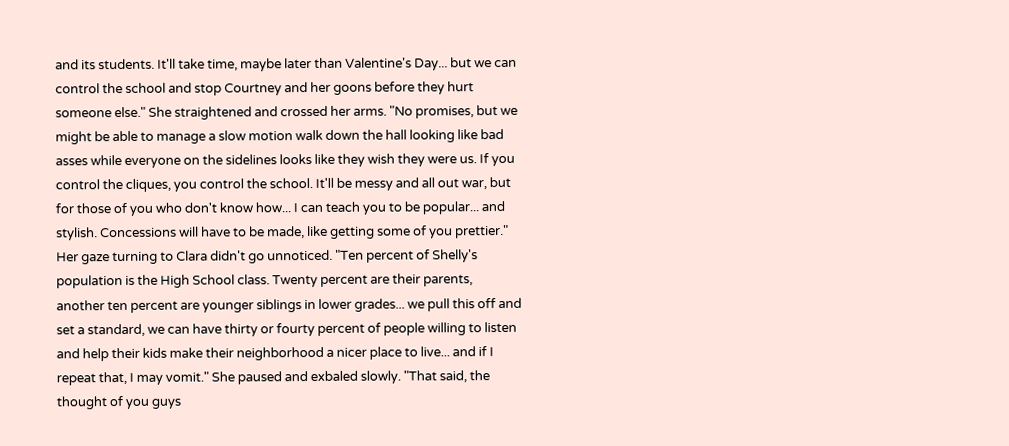and its students. It'll take time, maybe later than Valentine's Day... but we can control the school and stop Courtney and her goons before they hurt someone else." She straightened and crossed her arms. "No promises, but we might be able to manage a slow motion walk down the hall looking like bad asses while everyone on the sidelines looks like they wish they were us. If you control the cliques, you control the school. It'll be messy and all out war, but for those of you who don't know how... I can teach you to be popular... and stylish. Concessions will have to be made, like getting some of you prettier." Her gaze turning to Clara didn't go unnoticed. "Ten percent of Shelly's population is the High School class. Twenty percent are their parents, another ten percent are younger siblings in lower grades... we pull this off and set a standard, we can have thirty or fourty percent of people willing to listen and help their kids make their neighborhood a nicer place to live... and if I repeat that, I may vomit." She paused and exbaled slowly. "That said, the thought of you guys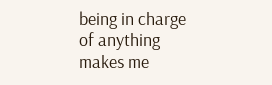being in charge of anything makes me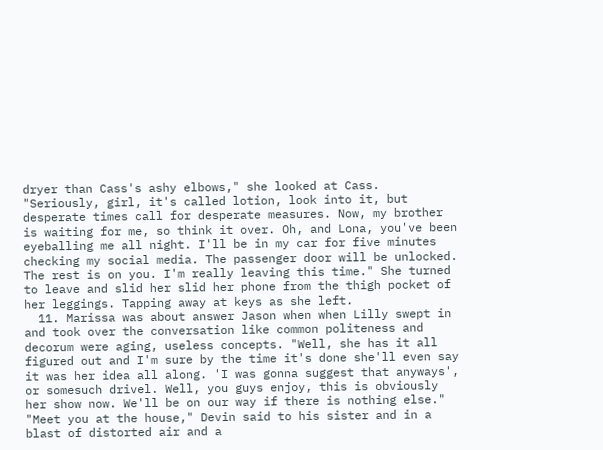dryer than Cass's ashy elbows," she looked at Cass. "Seriously, girl, it's called lotion, look into it, but desperate times call for desperate measures. Now, my brother is waiting for me, so think it over. Oh, and Lona, you've been eyeballing me all night. I'll be in my car for five minutes checking my social media. The passenger door will be unlocked. The rest is on you. I'm really leaving this time." She turned to leave and slid her slid her phone from the thigh pocket of her leggings. Tapping away at keys as she left.
  11. Marissa was about answer Jason when when Lilly swept in and took over the conversation like common politeness and decorum were aging, useless concepts. "Well, she has it all figured out and I'm sure by the time it's done she'll even say it was her idea all along. 'I was gonna suggest that anyways', or somesuch drivel. Well, you guys enjoy, this is obviously her show now. We'll be on our way if there is nothing else." "Meet you at the house," Devin said to his sister and in a blast of distorted air and a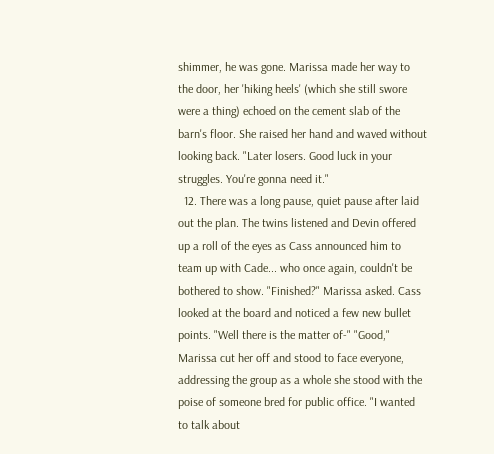shimmer, he was gone. Marissa made her way to the door, her 'hiking heels' (which she still swore were a thing) echoed on the cement slab of the barn's floor. She raised her hand and waved without looking back. "Later losers. Good luck in your struggles. You're gonna need it."
  12. There was a long pause, quiet pause after laid out the plan. The twins listened and Devin offered up a roll of the eyes as Cass announced him to team up with Cade... who once again, couldn't be bothered to show. "Finished?" Marissa asked. Cass looked at the board and noticed a few new bullet points. "Well there is the matter of-" "Good," Marissa cut her off and stood to face everyone, addressing the group as a whole she stood with the poise of someone bred for public office. "I wanted to talk about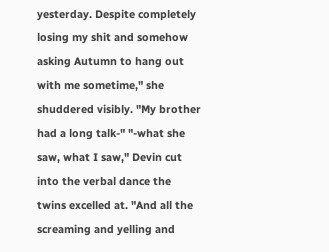yesterday. Despite completely losing my shit and somehow asking Autumn to hang out with me sometime," she shuddered visibly. "My brother had a long talk-" "-what she saw, what I saw," Devin cut into the verbal dance the twins excelled at. "And all the screaming and yelling and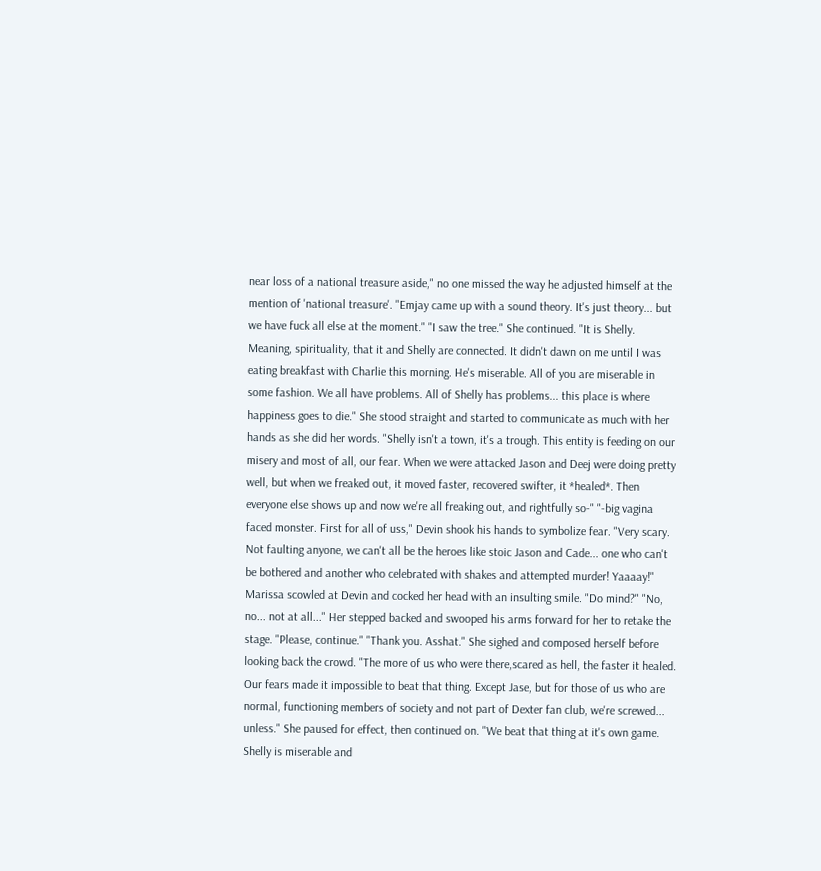near loss of a national treasure aside," no one missed the way he adjusted himself at the mention of 'national treasure'. "Emjay came up with a sound theory. It's just theory... but we have fuck all else at the moment." "I saw the tree." She continued. "It is Shelly. Meaning, spirituality, that it and Shelly are connected. It didn't dawn on me until I was eating breakfast with Charlie this morning. He's miserable. All of you are miserable in some fashion. We all have problems. All of Shelly has problems... this place is where happiness goes to die." She stood straight and started to communicate as much with her hands as she did her words. "Shelly isn't a town, it's a trough. This entity is feeding on our misery and most of all, our fear. When we were attacked Jason and Deej were doing pretty well, but when we freaked out, it moved faster, recovered swifter, it *healed*. Then everyone else shows up and now we're all freaking out, and rightfully so-" "-big vagina faced monster. First for all of uss," Devin shook his hands to symbolize fear. "Very scary. Not faulting anyone, we can't all be the heroes like stoic Jason and Cade... one who can't be bothered and another who celebrated with shakes and attempted murder! Yaaaay!" Marissa scowled at Devin and cocked her head with an insulting smile. "Do mind?" "No, no... not at all..." Her stepped backed and swooped his arms forward for her to retake the stage. "Please, continue." "Thank you. Asshat." She sighed and composed herself before looking back the crowd. "The more of us who were there,scared as hell, the faster it healed. Our fears made it impossible to beat that thing. Except Jase, but for those of us who are normal, functioning members of society and not part of Dexter fan club, we're screwed... unless." She paused for effect, then continued on. "We beat that thing at it's own game. Shelly is miserable and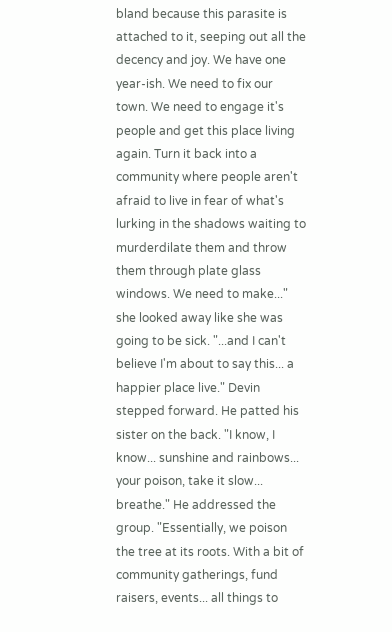bland because this parasite is attached to it, seeping out all the decency and joy. We have one year-ish. We need to fix our town. We need to engage it's people and get this place living again. Turn it back into a community where people aren't afraid to live in fear of what's lurking in the shadows waiting to murderdilate them and throw them through plate glass windows. We need to make..." she looked away like she was going to be sick. "...and I can't believe I'm about to say this... a happier place live." Devin stepped forward. He patted his sister on the back. "I know, I know... sunshine and rainbows... your poison, take it slow... breathe." He addressed the group. "Essentially, we poison the tree at its roots. With a bit of community gatherings, fund raisers, events... all things to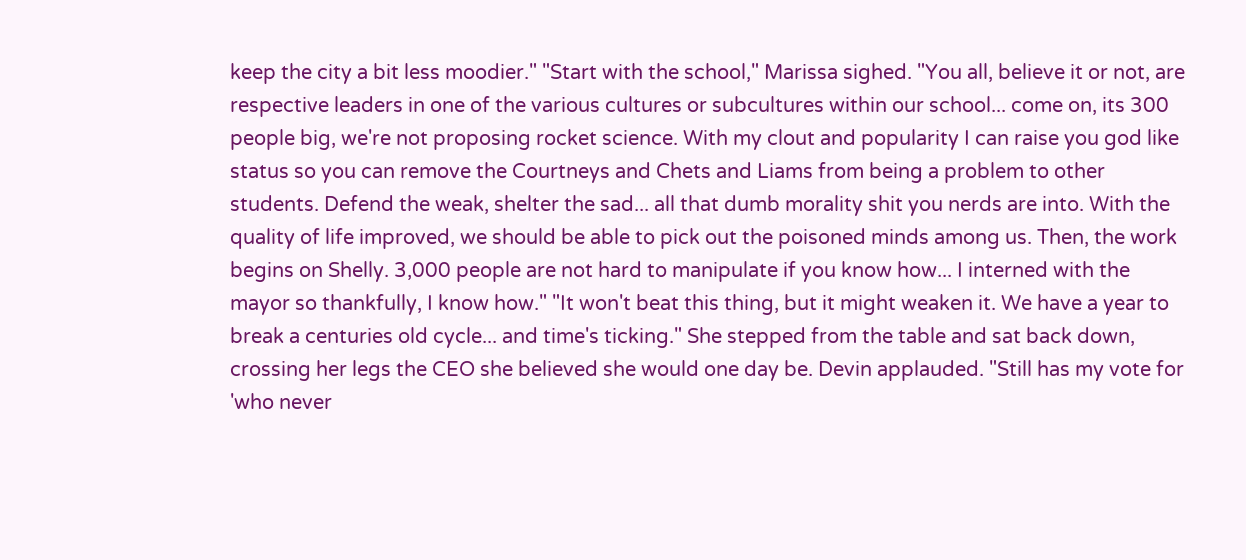keep the city a bit less moodier." "Start with the school," Marissa sighed. "You all, believe it or not, are respective leaders in one of the various cultures or subcultures within our school... come on, its 300 people big, we're not proposing rocket science. With my clout and popularity I can raise you god like status so you can remove the Courtneys and Chets and Liams from being a problem to other students. Defend the weak, shelter the sad... all that dumb morality shit you nerds are into. With the quality of life improved, we should be able to pick out the poisoned minds among us. Then, the work begins on Shelly. 3,000 people are not hard to manipulate if you know how... I interned with the mayor so thankfully, I know how." "It won't beat this thing, but it might weaken it. We have a year to break a centuries old cycle... and time's ticking." She stepped from the table and sat back down, crossing her legs the CEO she believed she would one day be. Devin applauded. "Still has my vote for 'who never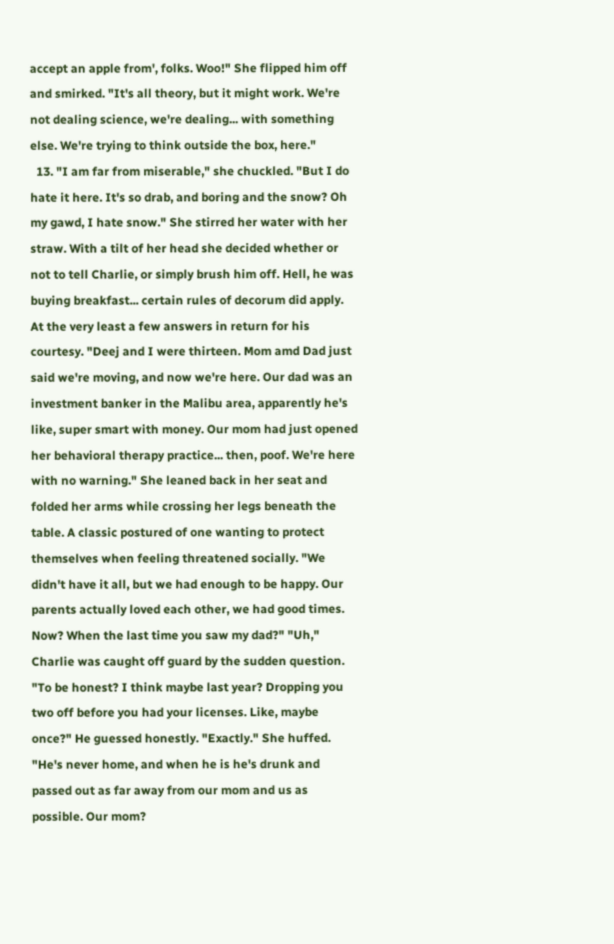accept an apple from', folks. Woo!" She flipped him off and smirked. "It's all theory, but it might work. We're not dealing science, we're dealing... with something else. We're trying to think outside the box, here."
  13. "I am far from miserable," she chuckled. "But I do hate it here. It's so drab, and boring and the snow? Oh my gawd, I hate snow." She stirred her water with her straw. With a tilt of her head she decided whether or not to tell Charlie, or simply brush him off. Hell, he was buying breakfast... certain rules of decorum did apply. At the very least a few answers in return for his courtesy. "Deej and I were thirteen. Mom amd Dad just said we're moving, and now we're here. Our dad was an investment banker in the Malibu area, apparently he's like, super smart with money. Our mom had just opened her behavioral therapy practice... then, poof. We're here with no warning." She leaned back in her seat and folded her arms while crossing her legs beneath the table. A classic postured of one wanting to protect themselves when feeling threatened socially. "We didn't have it all, but we had enough to be happy. Our parents actually loved each other, we had good times. Now? When the last time you saw my dad?" "Uh," Charlie was caught off guard by the sudden question. "To be honest? I think maybe last year? Dropping you two off before you had your licenses. Like, maybe once?" He guessed honestly. "Exactly." She huffed. "He's never home, and when he is he's drunk and passed out as far away from our mom and us as possible. Our mom?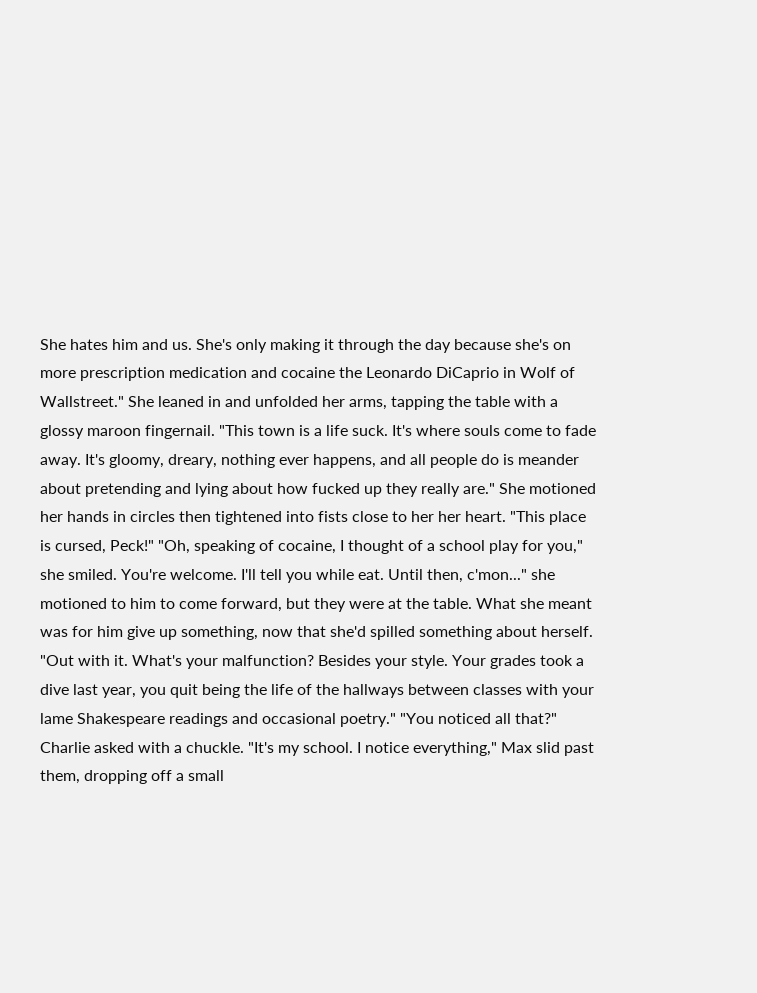She hates him and us. She's only making it through the day because she's on more prescription medication and cocaine the Leonardo DiCaprio in Wolf of Wallstreet." She leaned in and unfolded her arms, tapping the table with a glossy maroon fingernail. "This town is a life suck. It's where souls come to fade away. It's gloomy, dreary, nothing ever happens, and all people do is meander about pretending and lying about how fucked up they really are." She motioned her hands in circles then tightened into fists close to her her heart. "This place is cursed, Peck!" "Oh, speaking of cocaine, I thought of a school play for you," she smiled. You're welcome. I'll tell you while eat. Until then, c'mon..." she motioned to him to come forward, but they were at the table. What she meant was for him give up something, now that she'd spilled something about herself. "Out with it. What's your malfunction? Besides your style. Your grades took a dive last year, you quit being the life of the hallways between classes with your lame Shakespeare readings and occasional poetry." "You noticed all that?" Charlie asked with a chuckle. "It's my school. I notice everything," Max slid past them, dropping off a small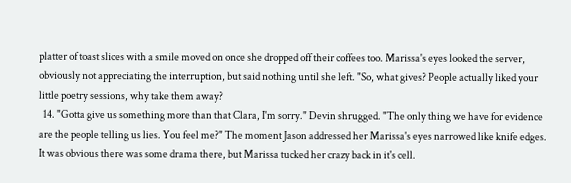platter of toast slices with a smile moved on once she dropped off their coffees too. Marissa's eyes looked the server, obviously not appreciating the interruption, but said nothing until she left. "So, what gives? People actually liked your little poetry sessions, why take them away?
  14. "Gotta give us something more than that Clara, I'm sorry." Devin shrugged. "The only thing we have for evidence are the people telling us lies. You feel me?" The moment Jason addressed her Marissa's eyes narrowed like knife edges. It was obvious there was some drama there, but Marissa tucked her crazy back in it's cell.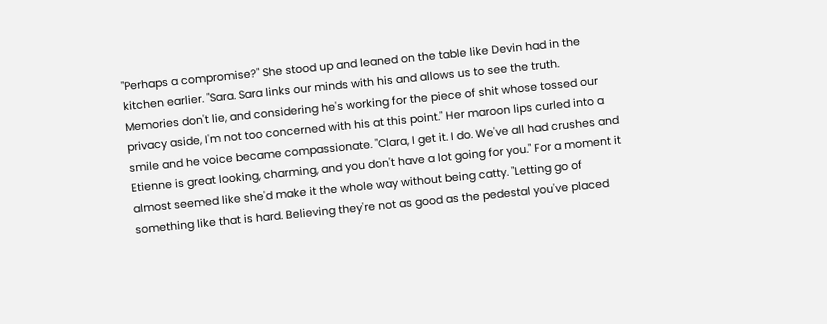"Perhaps a compromise?" She stood up and leaned on the table like Devin had in the kitchen earlier. "Sara. Sara links our minds with his and allows us to see the truth. Memories don't lie, and considering he's working for the piece of shit whose tossed our privacy aside, I'm not too concerned with his at this point." Her maroon lips curled into a smile and he voice became compassionate. "Clara, I get it. I do. We've all had crushes and Etienne is great looking, charming, and you don't have a lot going for you." For a moment it almost seemed like she'd make it the whole way without being catty. "Letting go of something like that is hard. Believing they're not as good as the pedestal you've placed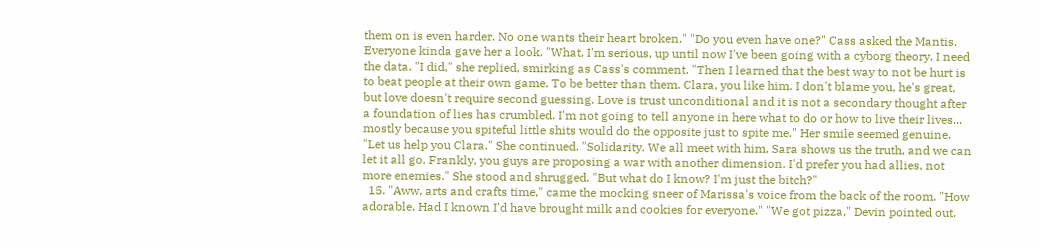them on is even harder. No one wants their heart broken." "Do you even have one?" Cass asked the Mantis. Everyone kinda gave her a look. "What, I'm serious, up until now I've been going with a cyborg theory. I need the data. "I did," she replied, smirking as Cass's comment. "Then I learned that the best way to not be hurt is to beat people at their own game. To be better than them. Clara, you like him. I don't blame you, he's great, but love doesn't require second guessing. Love is trust unconditional and it is not a secondary thought after a foundation of lies has crumbled. I'm not going to tell anyone in here what to do or how to live their lives... mostly because you spiteful little shits would do the opposite just to spite me." Her smile seemed genuine. "Let us help you Clara." She continued. "Solidarity. We all meet with him, Sara shows us the truth, and we can let it all go. Frankly, you guys are proposing a war with another dimension. I'd prefer you had allies, not more enemies." She stood and shrugged. "But what do I know? I'm just the bitch?"
  15. "Aww, arts and crafts time," came the mocking sneer of Marissa's voice from the back of the room. "How adorable. Had I known I'd have brought milk and cookies for everyone." "We got pizza," Devin pointed out.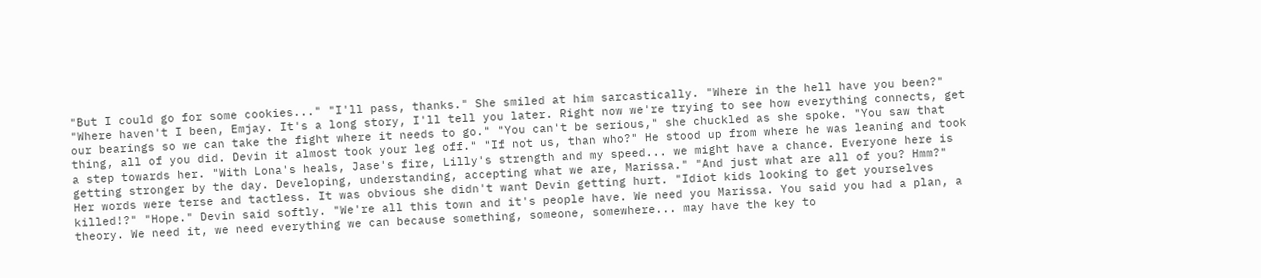"But I could go for some cookies..." "I'll pass, thanks." She smiled at him sarcastically. "Where in the hell have you been?" "Where haven't I been, Emjay. It's a long story, I'll tell you later. Right now we're trying to see how everything connects, get our bearings so we can take the fight where it needs to go." "You can't be serious," she chuckled as she spoke. "You saw that thing, all of you did. Devin it almost took your leg off." "If not us, than who?" He stood up from where he was leaning and took a step towards her. "With Lona's heals, Jase's fire, Lilly's strength and my speed... we might have a chance. Everyone here is getting stronger by the day. Developing, understanding, accepting what we are, Marissa." "And just what are all of you? Hmm?" Her words were terse and tactless. It was obvious she didn't want Devin getting hurt. "Idiot kids looking to get yourselves killed!?" "Hope." Devin said softly. "We're all this town and it's people have. We need you Marissa. You said you had a plan, a theory. We need it, we need everything we can because something, someone, somewhere... may have the key to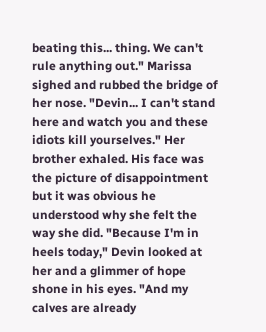beating this... thing. We can't rule anything out." Marissa sighed and rubbed the bridge of her nose. "Devin... I can't stand here and watch you and these idiots kill yourselves." Her brother exhaled. His face was the picture of disappointment but it was obvious he understood why she felt the way she did. "Because I'm in heels today," Devin looked at her and a glimmer of hope shone in his eyes. "And my calves are already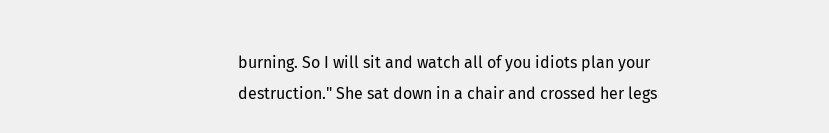burning. So I will sit and watch all of you idiots plan your destruction." She sat down in a chair and crossed her legs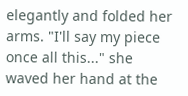elegantly and folded her arms. "I'll say my piece once all this..." she waved her hand at the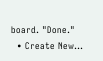board. "Done."
  • Create New...